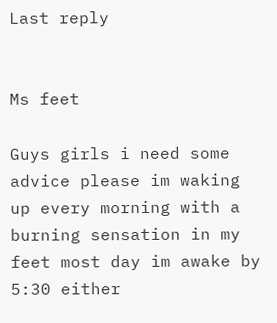Last reply


Ms feet

Guys girls i need some advice please im waking up every morning with a burning sensation in my feet most day im awake by 5:30 either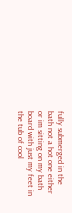fully submerged in the bath not a hot one either or im sitting on my bath board with just my feet in the tub of cool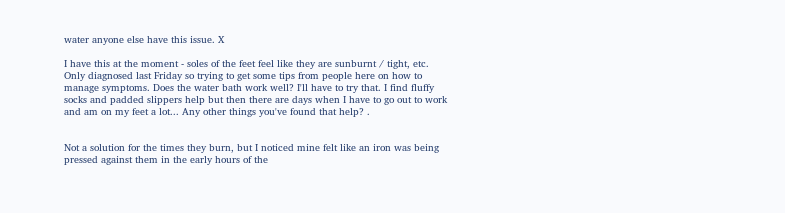water anyone else have this issue. X

I have this at the moment - soles of the feet feel like they are sunburnt / tight, etc. Only diagnosed last Friday so trying to get some tips from people here on how to manage symptoms. Does the water bath work well? I'll have to try that. I find fluffy socks and padded slippers help but then there are days when I have to go out to work and am on my feet a lot... Any other things you've found that help? .


Not a solution for the times they burn, but I noticed mine felt like an iron was being pressed against them in the early hours of the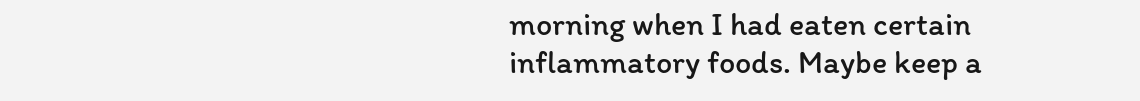morning when I had eaten certain inflammatory foods. Maybe keep a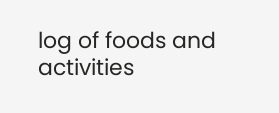log of foods and activities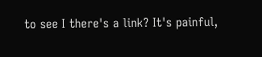to see I there's a link? It's painful,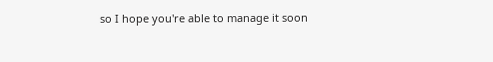so I hope you're able to manage it soon